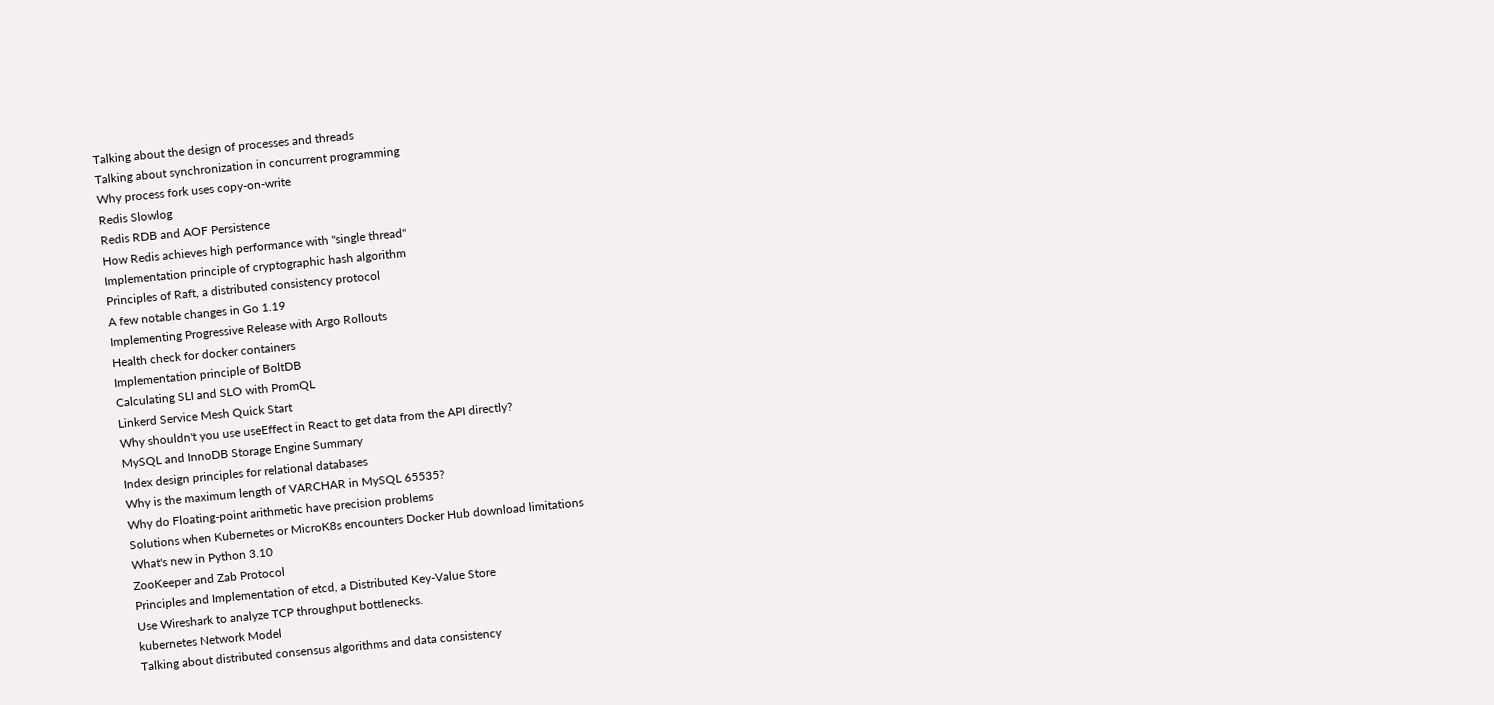Talking about the design of processes and threads
Talking about synchronization in concurrent programming
Why process fork uses copy-on-write
Redis Slowlog
Redis RDB and AOF Persistence
How Redis achieves high performance with "single thread"
Implementation principle of cryptographic hash algorithm
Principles of Raft, a distributed consistency protocol
A few notable changes in Go 1.19
Implementing Progressive Release with Argo Rollouts
Health check for docker containers
Implementation principle of BoltDB
Calculating SLI and SLO with PromQL
Linkerd Service Mesh Quick Start
Why shouldn't you use useEffect in React to get data from the API directly?
MySQL and InnoDB Storage Engine Summary
Index design principles for relational databases
Why is the maximum length of VARCHAR in MySQL 65535?
Why do Floating-point arithmetic have precision problems
Solutions when Kubernetes or MicroK8s encounters Docker Hub download limitations
What's new in Python 3.10
ZooKeeper and Zab Protocol
Principles and Implementation of etcd, a Distributed Key-Value Store
Use Wireshark to analyze TCP throughput bottlenecks.
kubernetes Network Model
Talking about distributed consensus algorithms and data consistency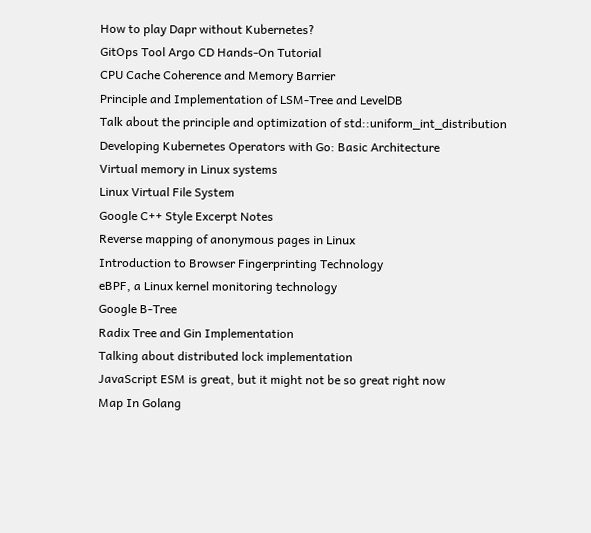How to play Dapr without Kubernetes?
GitOps Tool Argo CD Hands-On Tutorial
CPU Cache Coherence and Memory Barrier
Principle and Implementation of LSM-Tree and LevelDB
Talk about the principle and optimization of std::uniform_int_distribution
Developing Kubernetes Operators with Go: Basic Architecture
Virtual memory in Linux systems
Linux Virtual File System
Google C++ Style Excerpt Notes
Reverse mapping of anonymous pages in Linux
Introduction to Browser Fingerprinting Technology
eBPF, a Linux kernel monitoring technology
Google B-Tree
Radix Tree and Gin Implementation
Talking about distributed lock implementation
JavaScript ESM is great, but it might not be so great right now
Map In Golang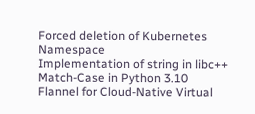Forced deletion of Kubernetes Namespace
Implementation of string in libc++
Match-Case in Python 3.10
Flannel for Cloud-Native Virtual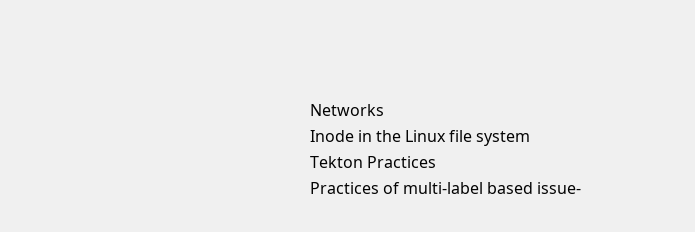Networks
Inode in the Linux file system
Tekton Practices
Practices of multi-label based issue-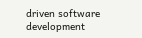driven software development